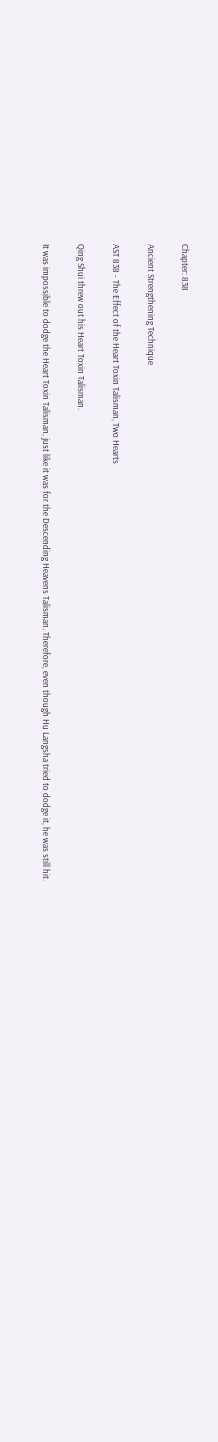Chapter: 838

Ancient Strengthening Technique

AST 838 - The Effect of the Heart Toxin Talisman, Two Hearts

Qing Shui threw out his Heart Toxin Talisman.

It was impossible to dodge the Heart Toxin Talisman, just like it was for the Descending Heavens Talisman. Therefore, even though Hu Langsha tried to dodge it, he was still hit.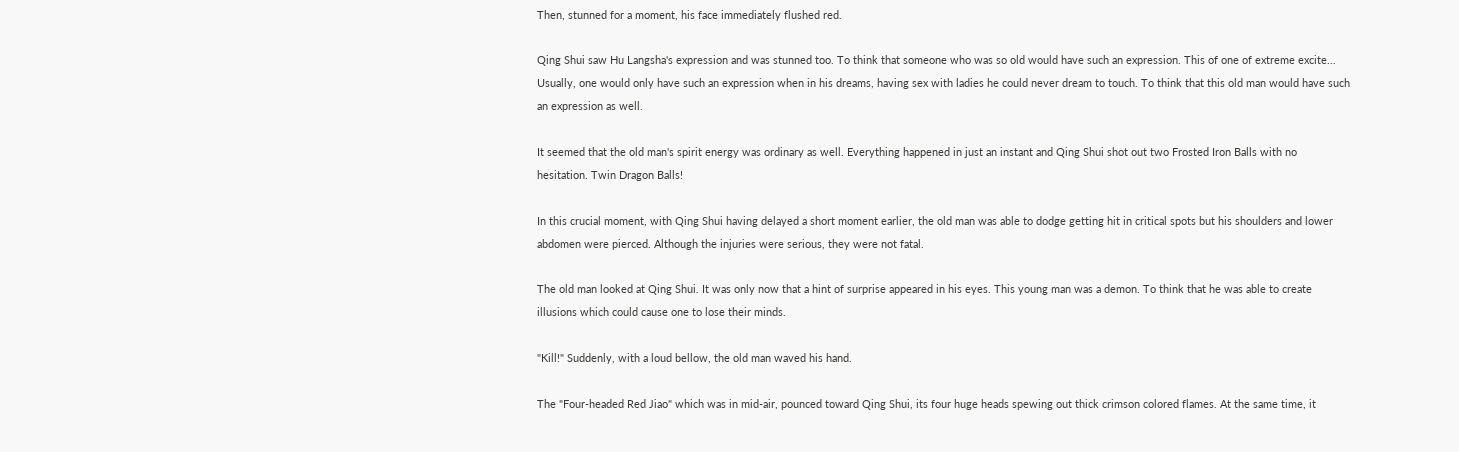Then, stunned for a moment, his face immediately flushed red.

Qing Shui saw Hu Langsha's expression and was stunned too. To think that someone who was so old would have such an expression. This of one of extreme excite... Usually, one would only have such an expression when in his dreams, having sex with ladies he could never dream to touch. To think that this old man would have such an expression as well.

It seemed that the old man's spirit energy was ordinary as well. Everything happened in just an instant and Qing Shui shot out two Frosted Iron Balls with no hesitation. Twin Dragon Balls!

In this crucial moment, with Qing Shui having delayed a short moment earlier, the old man was able to dodge getting hit in critical spots but his shoulders and lower abdomen were pierced. Although the injuries were serious, they were not fatal.

The old man looked at Qing Shui. It was only now that a hint of surprise appeared in his eyes. This young man was a demon. To think that he was able to create illusions which could cause one to lose their minds.

"Kill!" Suddenly, with a loud bellow, the old man waved his hand.

The "Four-headed Red Jiao" which was in mid-air, pounced toward Qing Shui, its four huge heads spewing out thick crimson colored flames. At the same time, it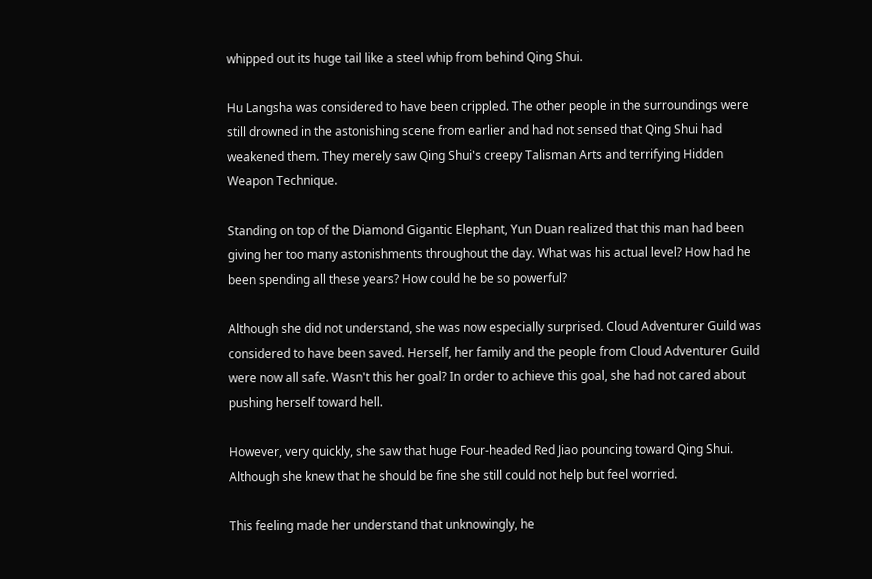whipped out its huge tail like a steel whip from behind Qing Shui.

Hu Langsha was considered to have been crippled. The other people in the surroundings were still drowned in the astonishing scene from earlier and had not sensed that Qing Shui had weakened them. They merely saw Qing Shui's creepy Talisman Arts and terrifying Hidden Weapon Technique.

Standing on top of the Diamond Gigantic Elephant, Yun Duan realized that this man had been giving her too many astonishments throughout the day. What was his actual level? How had he been spending all these years? How could he be so powerful?

Although she did not understand, she was now especially surprised. Cloud Adventurer Guild was considered to have been saved. Herself, her family and the people from Cloud Adventurer Guild were now all safe. Wasn't this her goal? In order to achieve this goal, she had not cared about pushing herself toward hell.

However, very quickly, she saw that huge Four-headed Red Jiao pouncing toward Qing Shui. Although she knew that he should be fine she still could not help but feel worried.

This feeling made her understand that unknowingly, he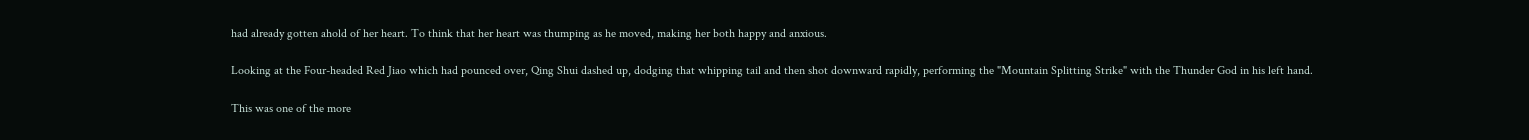had already gotten ahold of her heart. To think that her heart was thumping as he moved, making her both happy and anxious.

Looking at the Four-headed Red Jiao which had pounced over, Qing Shui dashed up, dodging that whipping tail and then shot downward rapidly, performing the "Mountain Splitting Strike" with the Thunder God in his left hand.

This was one of the more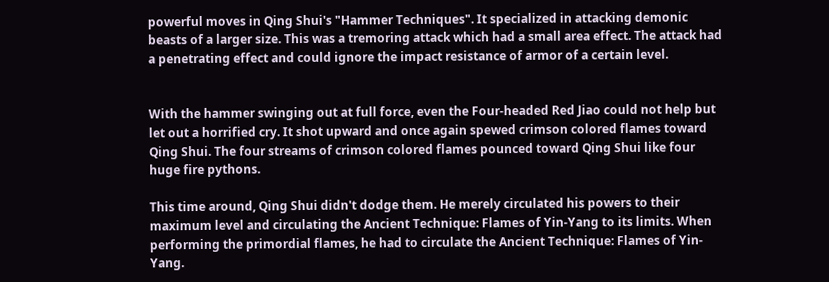powerful moves in Qing Shui's "Hammer Techniques". It specialized in attacking demonic beasts of a larger size. This was a tremoring attack which had a small area effect. The attack had a penetrating effect and could ignore the impact resistance of armor of a certain level.


With the hammer swinging out at full force, even the Four-headed Red Jiao could not help but let out a horrified cry. It shot upward and once again spewed crimson colored flames toward Qing Shui. The four streams of crimson colored flames pounced toward Qing Shui like four huge fire pythons.

This time around, Qing Shui didn't dodge them. He merely circulated his powers to their maximum level and circulating the Ancient Technique: Flames of Yin-Yang to its limits. When performing the primordial flames, he had to circulate the Ancient Technique: Flames of Yin-Yang.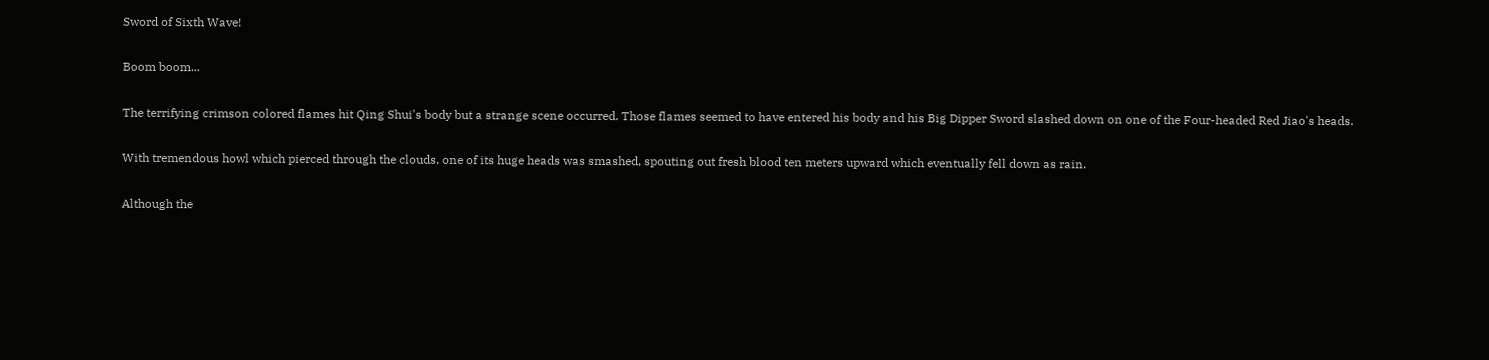Sword of Sixth Wave!

Boom boom...

The terrifying crimson colored flames hit Qing Shui's body but a strange scene occurred. Those flames seemed to have entered his body and his Big Dipper Sword slashed down on one of the Four-headed Red Jiao's heads.

With tremendous howl which pierced through the clouds, one of its huge heads was smashed, spouting out fresh blood ten meters upward which eventually fell down as rain.

Although the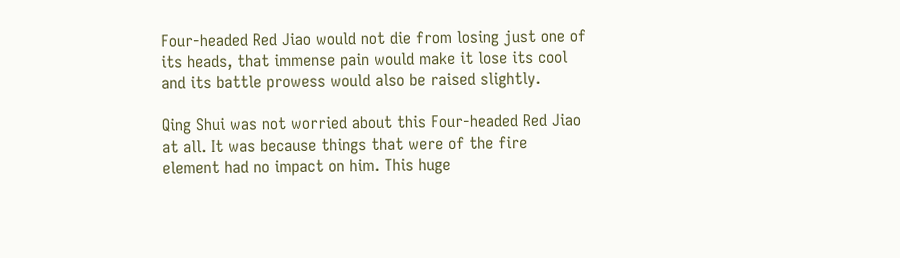Four-headed Red Jiao would not die from losing just one of its heads, that immense pain would make it lose its cool and its battle prowess would also be raised slightly.

Qing Shui was not worried about this Four-headed Red Jiao at all. It was because things that were of the fire element had no impact on him. This huge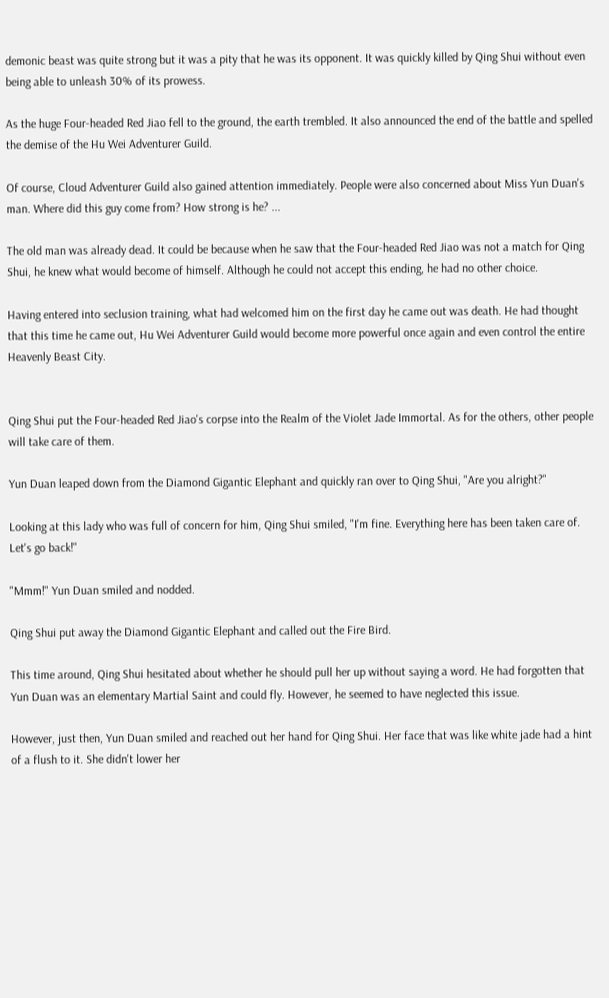demonic beast was quite strong but it was a pity that he was its opponent. It was quickly killed by Qing Shui without even being able to unleash 30% of its prowess.

As the huge Four-headed Red Jiao fell to the ground, the earth trembled. It also announced the end of the battle and spelled the demise of the Hu Wei Adventurer Guild.

Of course, Cloud Adventurer Guild also gained attention immediately. People were also concerned about Miss Yun Duan's man. Where did this guy come from? How strong is he? ...

The old man was already dead. It could be because when he saw that the Four-headed Red Jiao was not a match for Qing Shui, he knew what would become of himself. Although he could not accept this ending, he had no other choice.

Having entered into seclusion training, what had welcomed him on the first day he came out was death. He had thought that this time he came out, Hu Wei Adventurer Guild would become more powerful once again and even control the entire Heavenly Beast City.


Qing Shui put the Four-headed Red Jiao's corpse into the Realm of the Violet Jade Immortal. As for the others, other people will take care of them.

Yun Duan leaped down from the Diamond Gigantic Elephant and quickly ran over to Qing Shui, "Are you alright?"

Looking at this lady who was full of concern for him, Qing Shui smiled, "I'm fine. Everything here has been taken care of. Let's go back!"

"Mmm!" Yun Duan smiled and nodded.

Qing Shui put away the Diamond Gigantic Elephant and called out the Fire Bird.

This time around, Qing Shui hesitated about whether he should pull her up without saying a word. He had forgotten that Yun Duan was an elementary Martial Saint and could fly. However, he seemed to have neglected this issue.

However, just then, Yun Duan smiled and reached out her hand for Qing Shui. Her face that was like white jade had a hint of a flush to it. She didn't lower her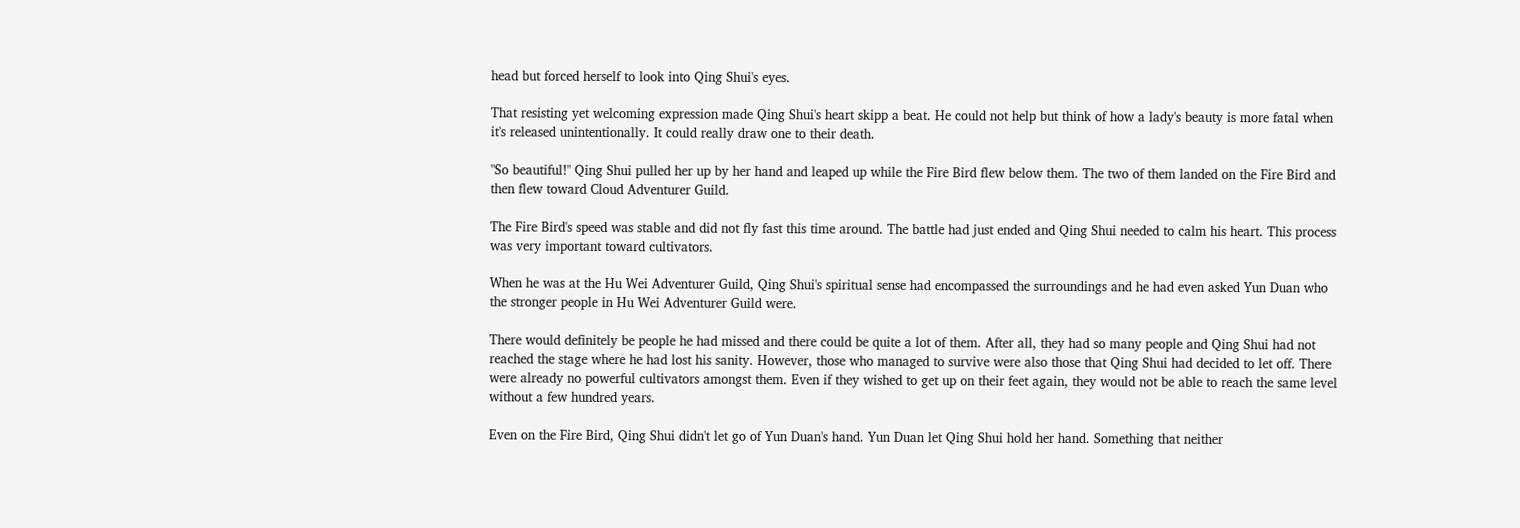head but forced herself to look into Qing Shui's eyes.

That resisting yet welcoming expression made Qing Shui's heart skipp a beat. He could not help but think of how a lady's beauty is more fatal when it's released unintentionally. It could really draw one to their death.

"So beautiful!" Qing Shui pulled her up by her hand and leaped up while the Fire Bird flew below them. The two of them landed on the Fire Bird and then flew toward Cloud Adventurer Guild.

The Fire Bird's speed was stable and did not fly fast this time around. The battle had just ended and Qing Shui needed to calm his heart. This process was very important toward cultivators.

When he was at the Hu Wei Adventurer Guild, Qing Shui's spiritual sense had encompassed the surroundings and he had even asked Yun Duan who the stronger people in Hu Wei Adventurer Guild were.

There would definitely be people he had missed and there could be quite a lot of them. After all, they had so many people and Qing Shui had not reached the stage where he had lost his sanity. However, those who managed to survive were also those that Qing Shui had decided to let off. There were already no powerful cultivators amongst them. Even if they wished to get up on their feet again, they would not be able to reach the same level without a few hundred years.

Even on the Fire Bird, Qing Shui didn't let go of Yun Duan's hand. Yun Duan let Qing Shui hold her hand. Something that neither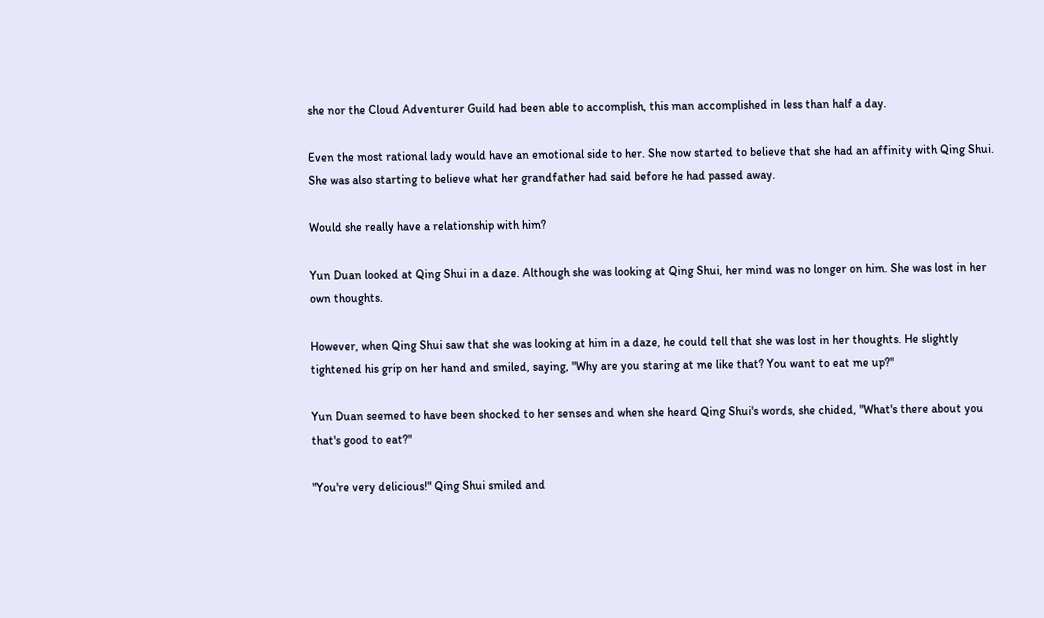she nor the Cloud Adventurer Guild had been able to accomplish, this man accomplished in less than half a day.

Even the most rational lady would have an emotional side to her. She now started to believe that she had an affinity with Qing Shui. She was also starting to believe what her grandfather had said before he had passed away.

Would she really have a relationship with him?

Yun Duan looked at Qing Shui in a daze. Although she was looking at Qing Shui, her mind was no longer on him. She was lost in her own thoughts.

However, when Qing Shui saw that she was looking at him in a daze, he could tell that she was lost in her thoughts. He slightly tightened his grip on her hand and smiled, saying, "Why are you staring at me like that? You want to eat me up?"

Yun Duan seemed to have been shocked to her senses and when she heard Qing Shui's words, she chided, "What's there about you that's good to eat?"

"You're very delicious!" Qing Shui smiled and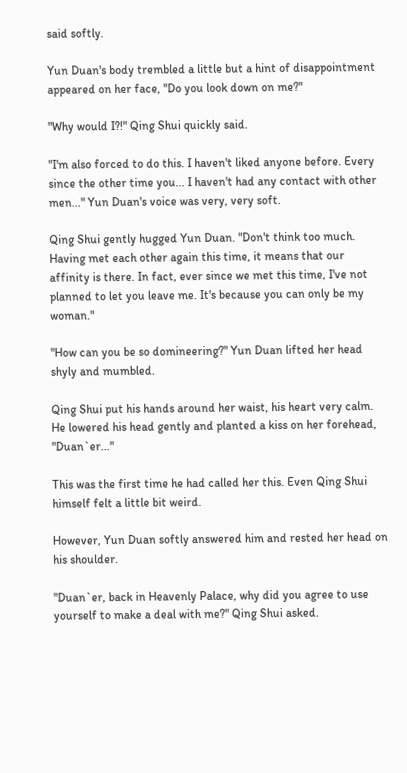said softly.

Yun Duan's body trembled a little but a hint of disappointment appeared on her face, "Do you look down on me?"

"Why would I?!" Qing Shui quickly said.

"I'm also forced to do this. I haven't liked anyone before. Every since the other time you... I haven't had any contact with other men..." Yun Duan's voice was very, very soft.

Qing Shui gently hugged Yun Duan. "Don't think too much. Having met each other again this time, it means that our affinity is there. In fact, ever since we met this time, I've not planned to let you leave me. It's because you can only be my woman."

"How can you be so domineering?" Yun Duan lifted her head shyly and mumbled.

Qing Shui put his hands around her waist, his heart very calm. He lowered his head gently and planted a kiss on her forehead, "Duan`er..."

This was the first time he had called her this. Even Qing Shui himself felt a little bit weird.

However, Yun Duan softly answered him and rested her head on his shoulder.

"Duan`er, back in Heavenly Palace, why did you agree to use yourself to make a deal with me?" Qing Shui asked.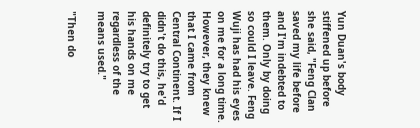Yun Duan's body stiffened up before she said, "Feng Clan saved my life before and I'm indebted to them. Only by doing so could I leave. Feng Wuji has had his eyes on me for a long time. However, they knew that I came from Central Continent. If I didn't do this, he'd definitely try to get his hands on me regardless of the means used."

"Then do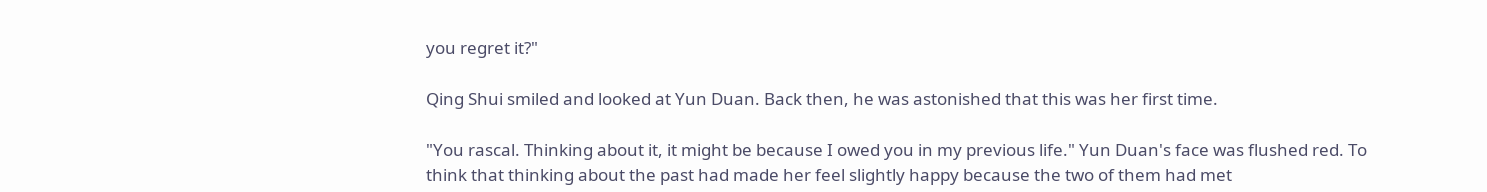you regret it?"

Qing Shui smiled and looked at Yun Duan. Back then, he was astonished that this was her first time.

"You rascal. Thinking about it, it might be because I owed you in my previous life." Yun Duan's face was flushed red. To think that thinking about the past had made her feel slightly happy because the two of them had met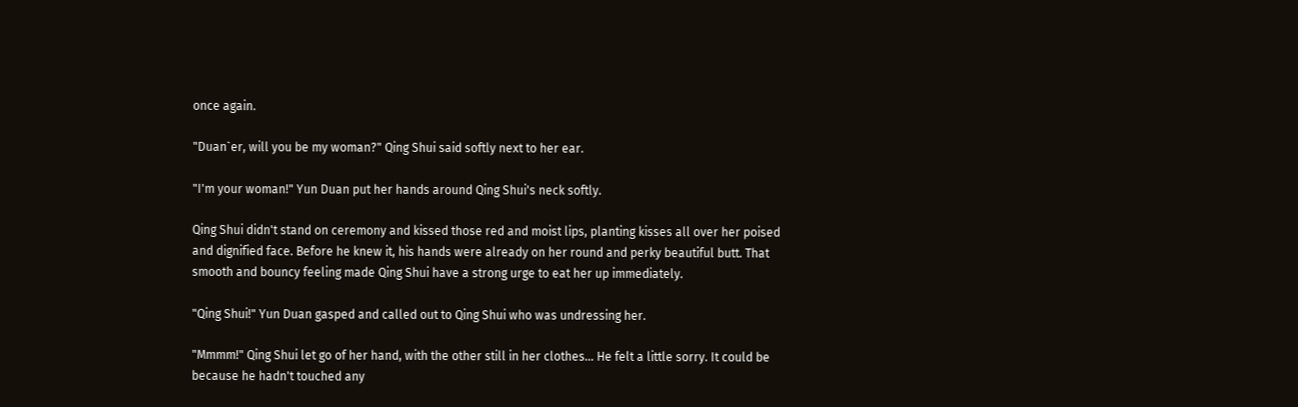once again.

"Duan`er, will you be my woman?" Qing Shui said softly next to her ear.

"I'm your woman!" Yun Duan put her hands around Qing Shui's neck softly.

Qing Shui didn't stand on ceremony and kissed those red and moist lips, planting kisses all over her poised and dignified face. Before he knew it, his hands were already on her round and perky beautiful butt. That smooth and bouncy feeling made Qing Shui have a strong urge to eat her up immediately.

"Qing Shui!" Yun Duan gasped and called out to Qing Shui who was undressing her.

"Mmmm!" Qing Shui let go of her hand, with the other still in her clothes... He felt a little sorry. It could be because he hadn't touched any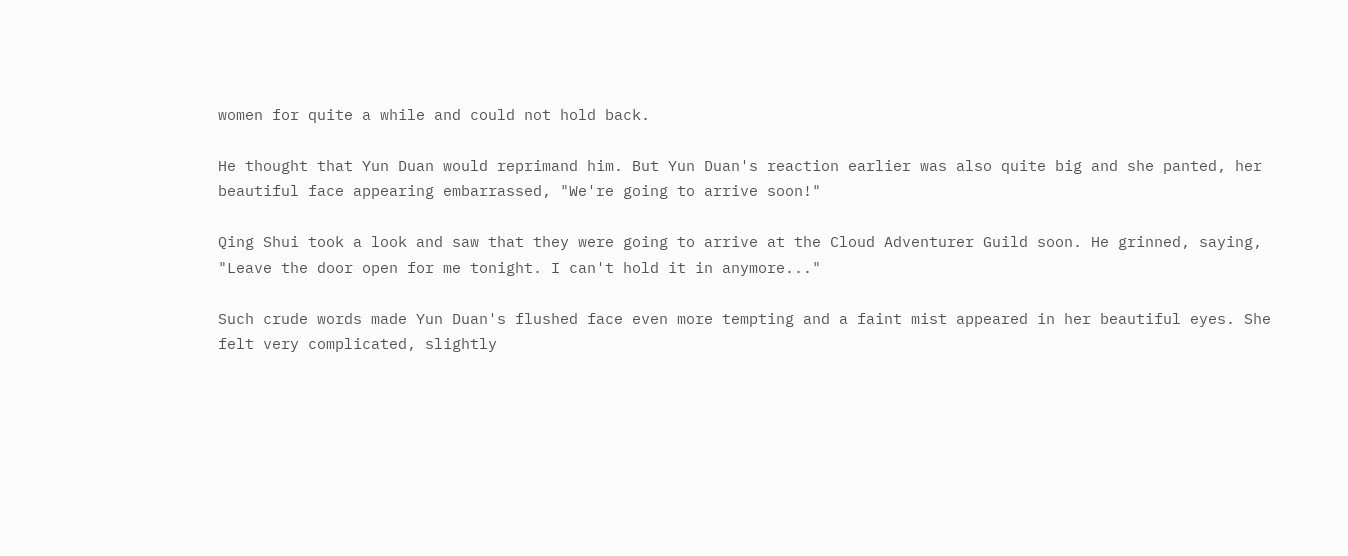women for quite a while and could not hold back.

He thought that Yun Duan would reprimand him. But Yun Duan's reaction earlier was also quite big and she panted, her beautiful face appearing embarrassed, "We're going to arrive soon!"

Qing Shui took a look and saw that they were going to arrive at the Cloud Adventurer Guild soon. He grinned, saying, "Leave the door open for me tonight. I can't hold it in anymore..."

Such crude words made Yun Duan's flushed face even more tempting and a faint mist appeared in her beautiful eyes. She felt very complicated, slightly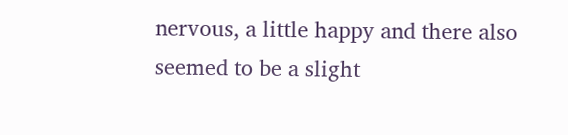nervous, a little happy and there also seemed to be a slight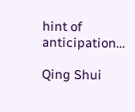hint of anticipation...

Qing Shui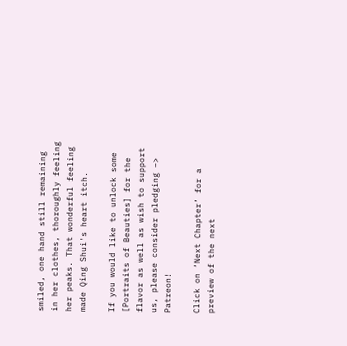smiled, one hand still remaining in her clothes, thoroughly feeling her peaks. That wonderful feeling made Qing Shui's heart itch.

If you would like to unlock some [Portraits of Beauties] for the flavor as well as wish to support us, please consider pledging –> Patreon!

Click on ‘Next Chapter’ for a preview of the next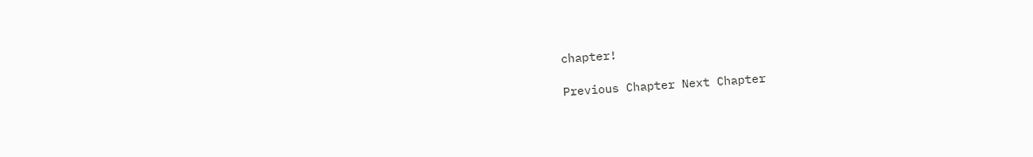chapter!

Previous Chapter Next Chapter